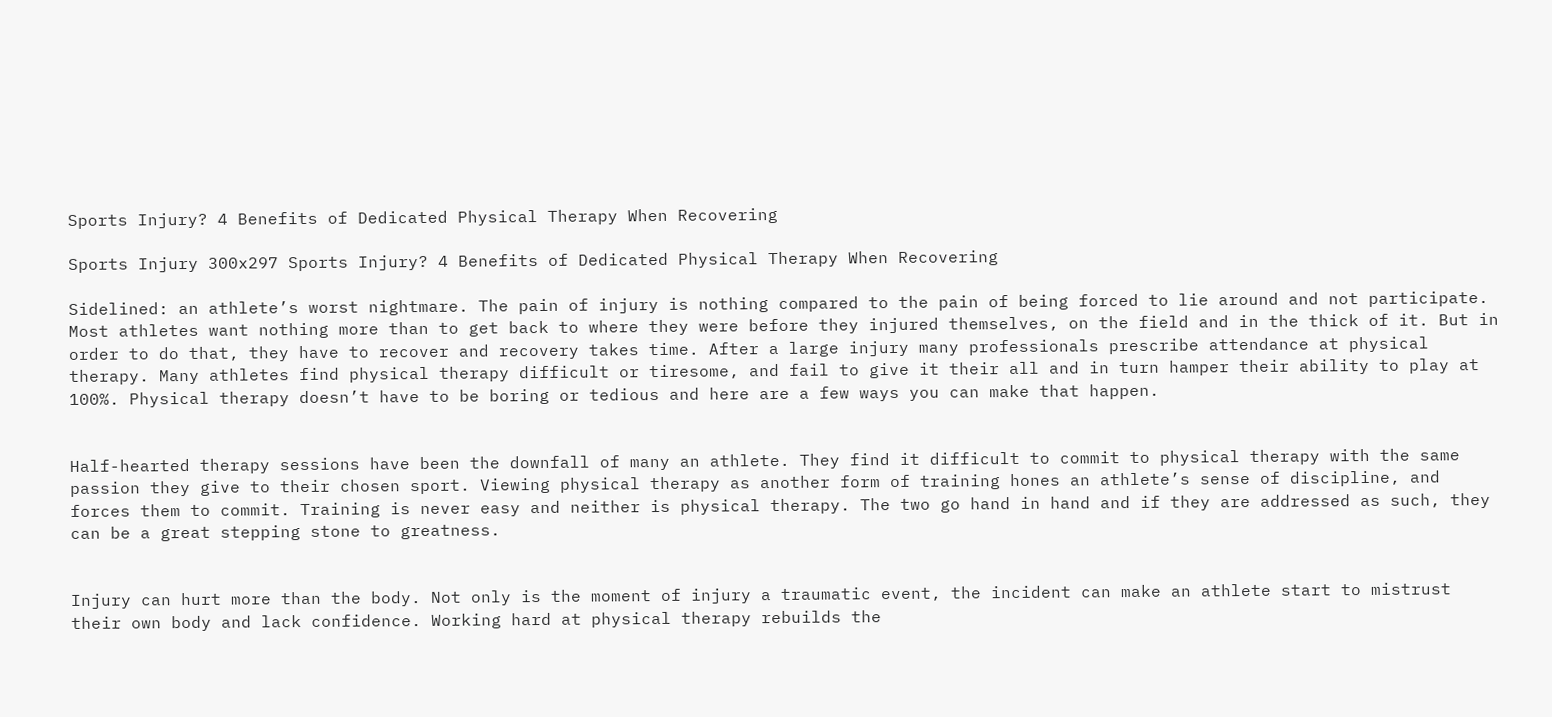Sports Injury? 4 Benefits of Dedicated Physical Therapy When Recovering

Sports Injury 300x297 Sports Injury? 4 Benefits of Dedicated Physical Therapy When Recovering

Sidelined: an athlete’s worst nightmare. The pain of injury is nothing compared to the pain of being forced to lie around and not participate. Most athletes want nothing more than to get back to where they were before they injured themselves, on the field and in the thick of it. But in order to do that, they have to recover and recovery takes time. After a large injury many professionals prescribe attendance at physical therapy. Many athletes find physical therapy difficult or tiresome, and fail to give it their all and in turn hamper their ability to play at 100%. Physical therapy doesn’t have to be boring or tedious and here are a few ways you can make that happen.


Half-hearted therapy sessions have been the downfall of many an athlete. They find it difficult to commit to physical therapy with the same passion they give to their chosen sport. Viewing physical therapy as another form of training hones an athlete’s sense of discipline, and forces them to commit. Training is never easy and neither is physical therapy. The two go hand in hand and if they are addressed as such, they can be a great stepping stone to greatness.


Injury can hurt more than the body. Not only is the moment of injury a traumatic event, the incident can make an athlete start to mistrust their own body and lack confidence. Working hard at physical therapy rebuilds the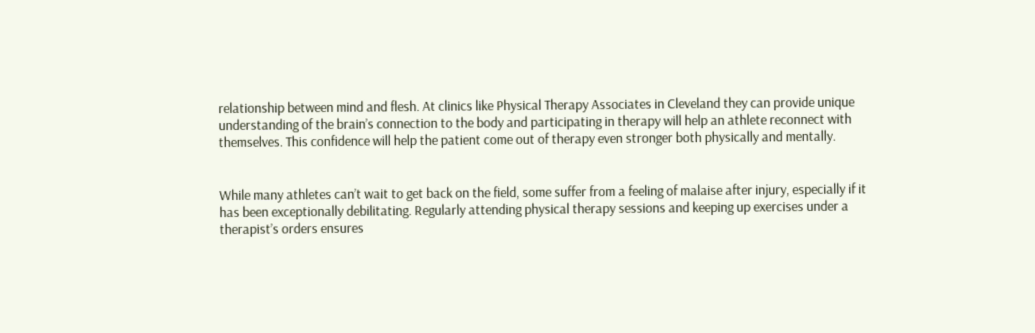relationship between mind and flesh. At clinics like Physical Therapy Associates in Cleveland they can provide unique understanding of the brain’s connection to the body and participating in therapy will help an athlete reconnect with themselves. This confidence will help the patient come out of therapy even stronger both physically and mentally.


While many athletes can’t wait to get back on the field, some suffer from a feeling of malaise after injury, especially if it has been exceptionally debilitating. Regularly attending physical therapy sessions and keeping up exercises under a therapist’s orders ensures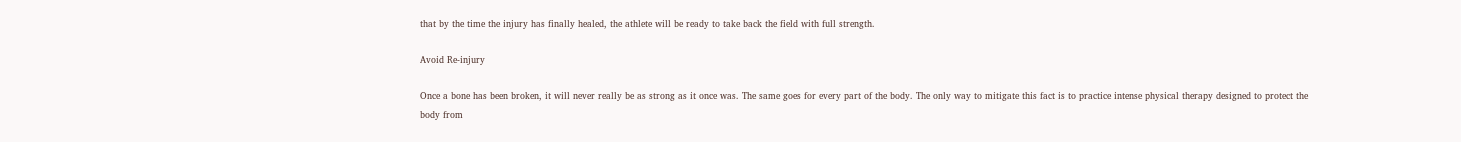that by the time the injury has finally healed, the athlete will be ready to take back the field with full strength.

Avoid Re-injury

Once a bone has been broken, it will never really be as strong as it once was. The same goes for every part of the body. The only way to mitigate this fact is to practice intense physical therapy designed to protect the body from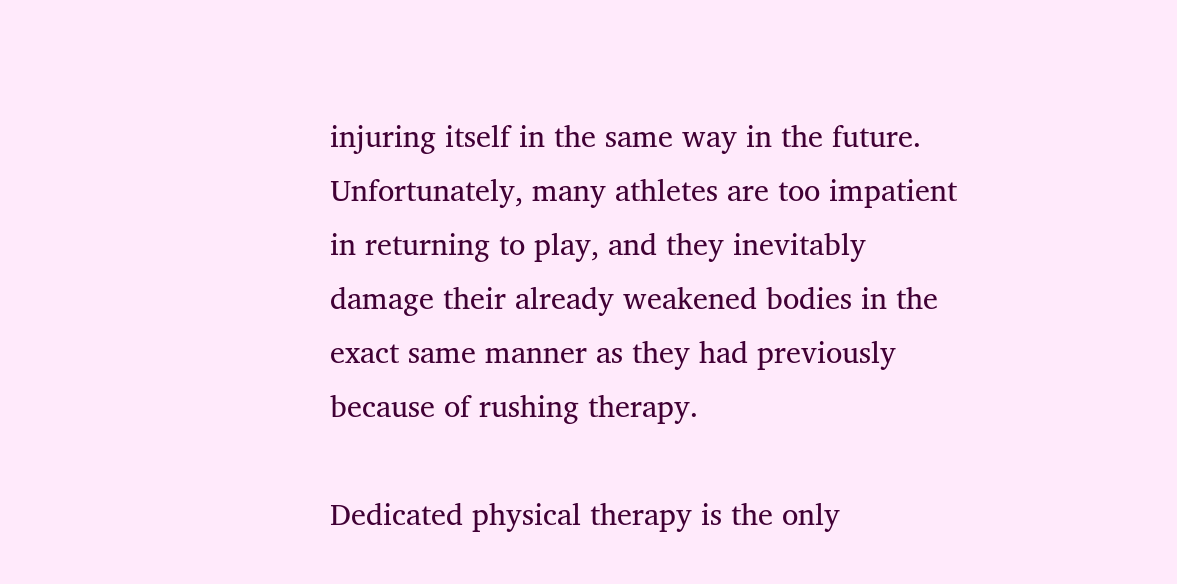injuring itself in the same way in the future. Unfortunately, many athletes are too impatient in returning to play, and they inevitably damage their already weakened bodies in the exact same manner as they had previously because of rushing therapy.

Dedicated physical therapy is the only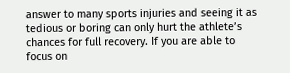answer to many sports injuries and seeing it as tedious or boring can only hurt the athlete’s chances for full recovery. If you are able to focus on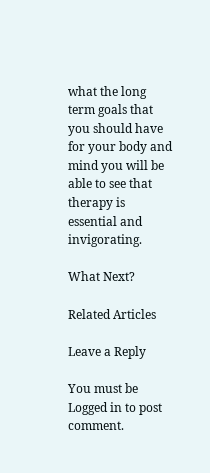what the long term goals that you should have for your body and mind you will be able to see that therapy is essential and invigorating.

What Next?

Related Articles

Leave a Reply

You must be Logged in to post comment.